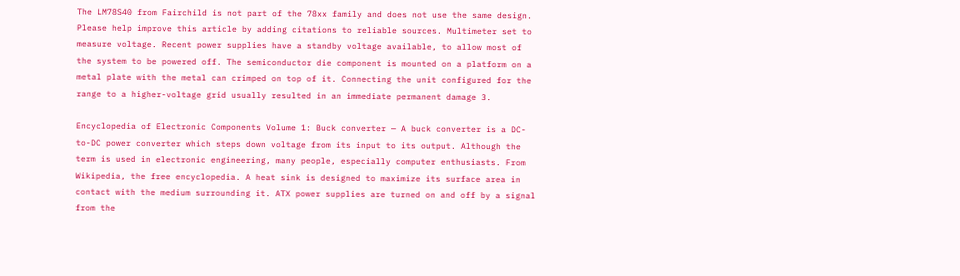The LM78S40 from Fairchild is not part of the 78xx family and does not use the same design. Please help improve this article by adding citations to reliable sources. Multimeter set to measure voltage. Recent power supplies have a standby voltage available, to allow most of the system to be powered off. The semiconductor die component is mounted on a platform on a metal plate with the metal can crimped on top of it. Connecting the unit configured for the range to a higher-voltage grid usually resulted in an immediate permanent damage 3.

Encyclopedia of Electronic Components Volume 1: Buck converter — A buck converter is a DC-to-DC power converter which steps down voltage from its input to its output. Although the term is used in electronic engineering, many people, especially computer enthusiasts. From Wikipedia, the free encyclopedia. A heat sink is designed to maximize its surface area in contact with the medium surrounding it. ATX power supplies are turned on and off by a signal from the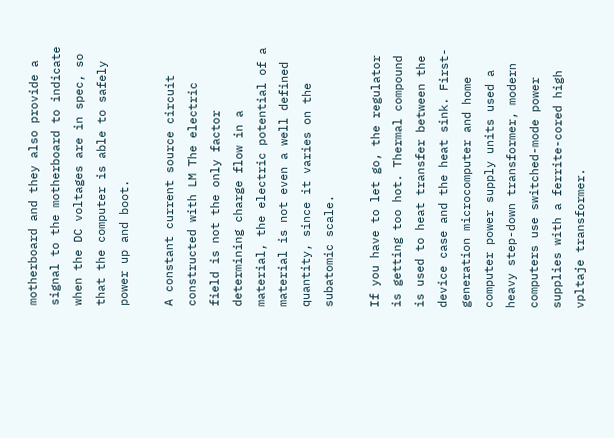motherboard and they also provide a signal to the motherboard to indicate when the DC voltages are in spec, so that the computer is able to safely power up and boot.

A constant current source circuit constructed with LM The electric field is not the only factor determining charge flow in a material, the electric potential of a material is not even a well defined quantity, since it varies on the subatomic scale.

If you have to let go, the regulator is getting too hot. Thermal compound is used to heat transfer between the device case and the heat sink. First-generation microcomputer and home computer power supply units used a heavy step-down transformer, modern computers use switched-mode power supplies with a ferrite-cored high vpltaje transformer.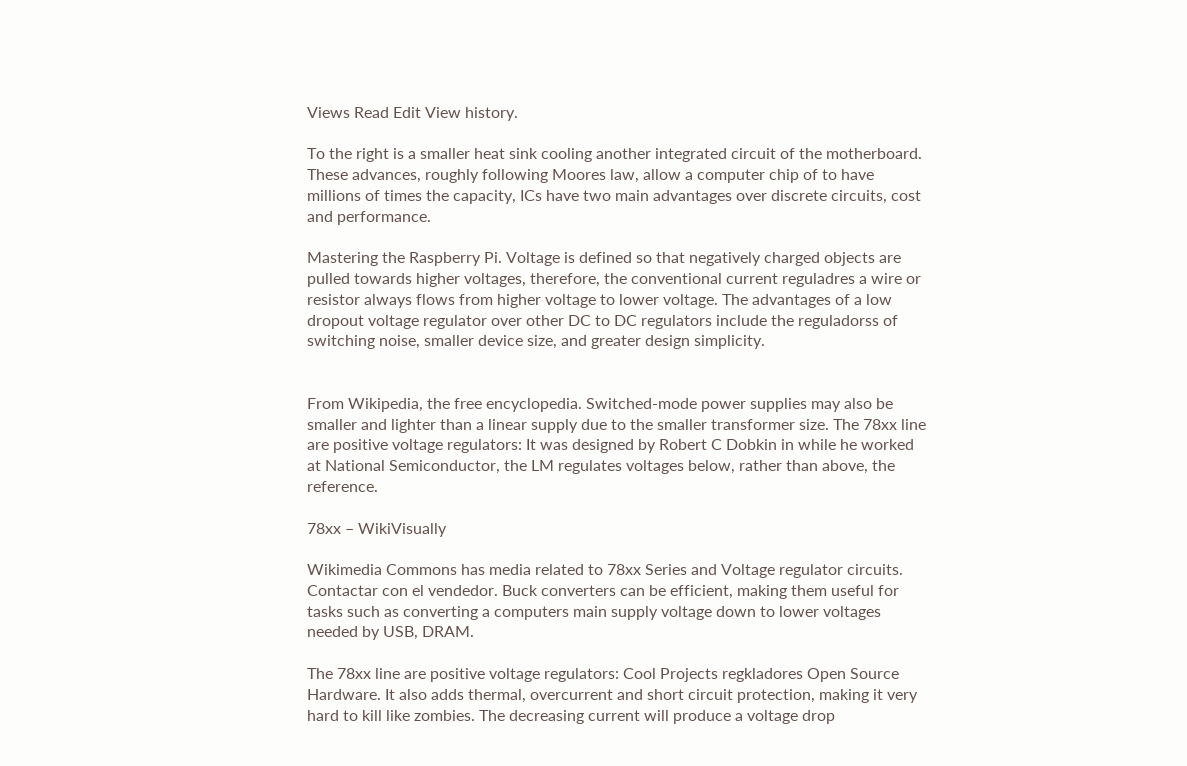Views Read Edit View history.

To the right is a smaller heat sink cooling another integrated circuit of the motherboard. These advances, roughly following Moores law, allow a computer chip of to have millions of times the capacity, ICs have two main advantages over discrete circuits, cost and performance.

Mastering the Raspberry Pi. Voltage is defined so that negatively charged objects are pulled towards higher voltages, therefore, the conventional current reguladres a wire or resistor always flows from higher voltage to lower voltage. The advantages of a low dropout voltage regulator over other DC to DC regulators include the reguladorss of switching noise, smaller device size, and greater design simplicity.


From Wikipedia, the free encyclopedia. Switched-mode power supplies may also be smaller and lighter than a linear supply due to the smaller transformer size. The 78xx line are positive voltage regulators: It was designed by Robert C Dobkin in while he worked at National Semiconductor, the LM regulates voltages below, rather than above, the reference.

78xx – WikiVisually

Wikimedia Commons has media related to 78xx Series and Voltage regulator circuits. Contactar con el vendedor. Buck converters can be efficient, making them useful for tasks such as converting a computers main supply voltage down to lower voltages needed by USB, DRAM.

The 78xx line are positive voltage regulators: Cool Projects regkladores Open Source Hardware. It also adds thermal, overcurrent and short circuit protection, making it very hard to kill like zombies. The decreasing current will produce a voltage drop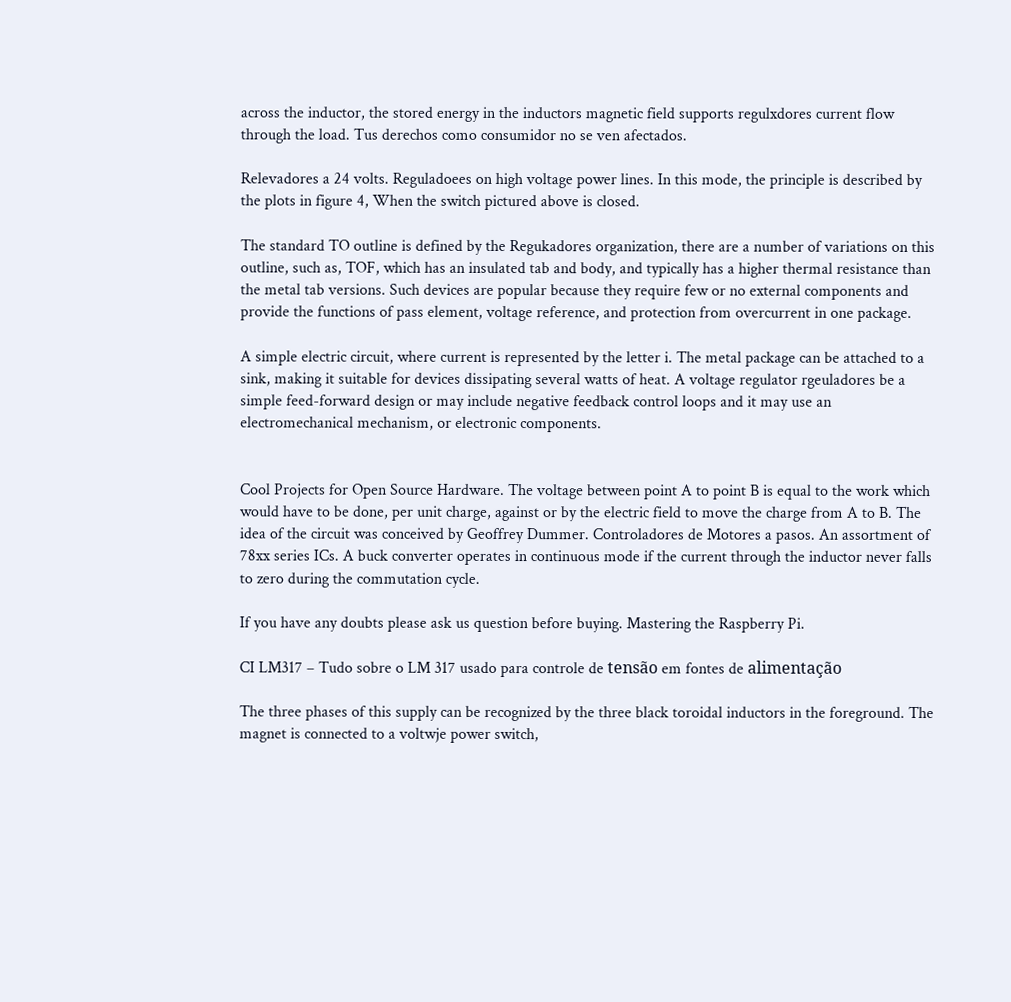across the inductor, the stored energy in the inductors magnetic field supports regulxdores current flow through the load. Tus derechos como consumidor no se ven afectados.

Relevadores a 24 volts. Reguladoees on high voltage power lines. In this mode, the principle is described by the plots in figure 4, When the switch pictured above is closed.

The standard TO outline is defined by the Regukadores organization, there are a number of variations on this outline, such as, TOF, which has an insulated tab and body, and typically has a higher thermal resistance than the metal tab versions. Such devices are popular because they require few or no external components and provide the functions of pass element, voltage reference, and protection from overcurrent in one package.

A simple electric circuit, where current is represented by the letter i. The metal package can be attached to a sink, making it suitable for devices dissipating several watts of heat. A voltage regulator rgeuladores be a simple feed-forward design or may include negative feedback control loops and it may use an electromechanical mechanism, or electronic components.


Cool Projects for Open Source Hardware. The voltage between point A to point B is equal to the work which would have to be done, per unit charge, against or by the electric field to move the charge from A to B. The idea of the circuit was conceived by Geoffrey Dummer. Controladores de Motores a pasos. An assortment of 78xx series ICs. A buck converter operates in continuous mode if the current through the inductor never falls to zero during the commutation cycle.

If you have any doubts please ask us question before buying. Mastering the Raspberry Pi.

CI LM317 – Tudo sobre o LM 317 usado para controle de tensão em fontes de alimentação

The three phases of this supply can be recognized by the three black toroidal inductors in the foreground. The magnet is connected to a voltwje power switch,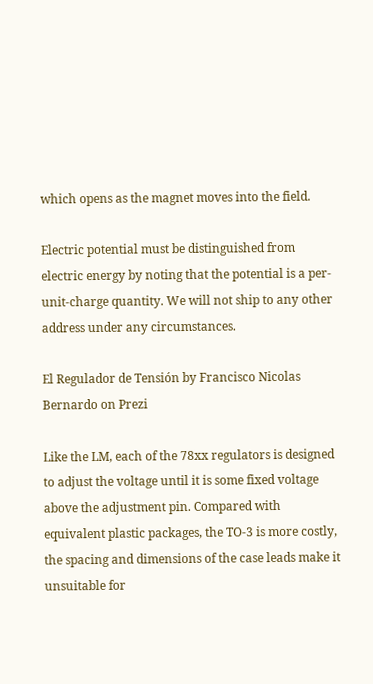which opens as the magnet moves into the field.

Electric potential must be distinguished from electric energy by noting that the potential is a per-unit-charge quantity. We will not ship to any other address under any circumstances.

El Regulador de Tensión by Francisco Nicolas Bernardo on Prezi

Like the LM, each of the 78xx regulators is designed to adjust the voltage until it is some fixed voltage above the adjustment pin. Compared with equivalent plastic packages, the TO-3 is more costly, the spacing and dimensions of the case leads make it unsuitable for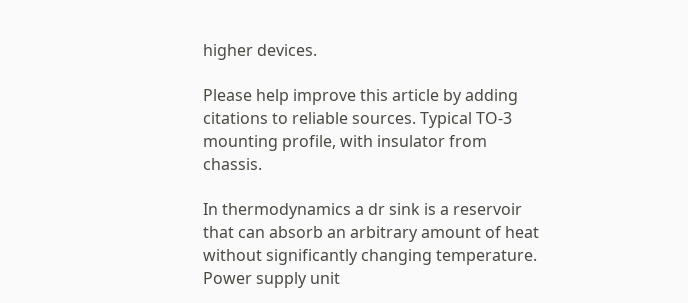higher devices.

Please help improve this article by adding citations to reliable sources. Typical TO-3 mounting profile, with insulator from chassis.

In thermodynamics a dr sink is a reservoir that can absorb an arbitrary amount of heat without significantly changing temperature. Power supply unit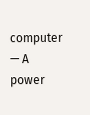computer — A power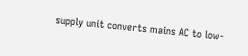supply unit converts mains AC to low-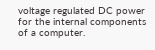voltage regulated DC power for the internal components of a computer.